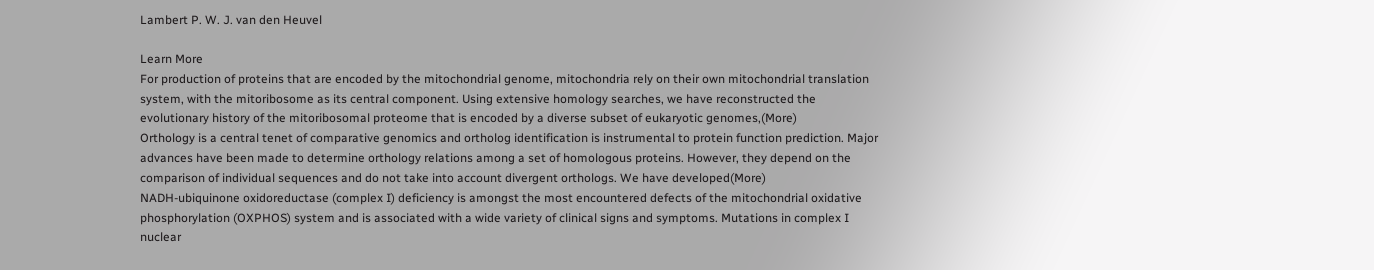Lambert P. W. J. van den Heuvel

Learn More
For production of proteins that are encoded by the mitochondrial genome, mitochondria rely on their own mitochondrial translation system, with the mitoribosome as its central component. Using extensive homology searches, we have reconstructed the evolutionary history of the mitoribosomal proteome that is encoded by a diverse subset of eukaryotic genomes,(More)
Orthology is a central tenet of comparative genomics and ortholog identification is instrumental to protein function prediction. Major advances have been made to determine orthology relations among a set of homologous proteins. However, they depend on the comparison of individual sequences and do not take into account divergent orthologs. We have developed(More)
NADH-ubiquinone oxidoreductase (complex I) deficiency is amongst the most encountered defects of the mitochondrial oxidative phosphorylation (OXPHOS) system and is associated with a wide variety of clinical signs and symptoms. Mutations in complex I nuclear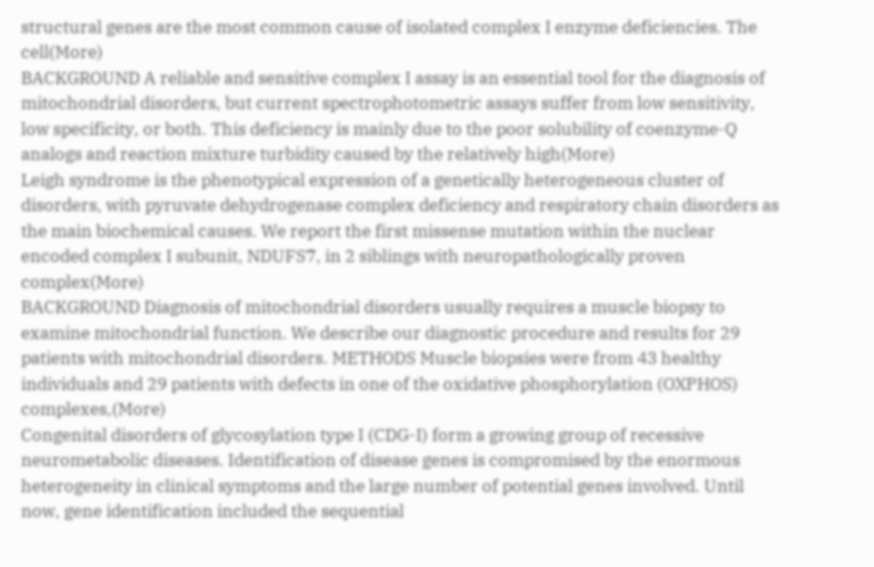structural genes are the most common cause of isolated complex I enzyme deficiencies. The cell(More)
BACKGROUND A reliable and sensitive complex I assay is an essential tool for the diagnosis of mitochondrial disorders, but current spectrophotometric assays suffer from low sensitivity, low specificity, or both. This deficiency is mainly due to the poor solubility of coenzyme-Q analogs and reaction mixture turbidity caused by the relatively high(More)
Leigh syndrome is the phenotypical expression of a genetically heterogeneous cluster of disorders, with pyruvate dehydrogenase complex deficiency and respiratory chain disorders as the main biochemical causes. We report the first missense mutation within the nuclear encoded complex I subunit, NDUFS7, in 2 siblings with neuropathologically proven complex(More)
BACKGROUND Diagnosis of mitochondrial disorders usually requires a muscle biopsy to examine mitochondrial function. We describe our diagnostic procedure and results for 29 patients with mitochondrial disorders. METHODS Muscle biopsies were from 43 healthy individuals and 29 patients with defects in one of the oxidative phosphorylation (OXPHOS) complexes,(More)
Congenital disorders of glycosylation type I (CDG-I) form a growing group of recessive neurometabolic diseases. Identification of disease genes is compromised by the enormous heterogeneity in clinical symptoms and the large number of potential genes involved. Until now, gene identification included the sequential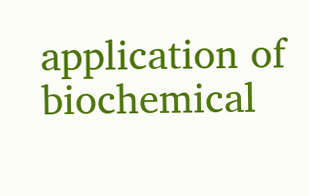application of biochemical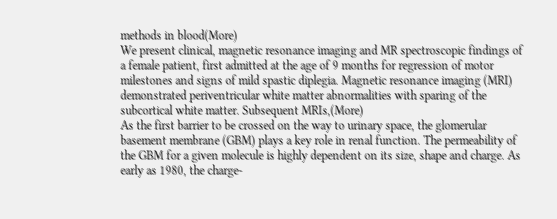methods in blood(More)
We present clinical, magnetic resonance imaging and MR spectroscopic findings of a female patient, first admitted at the age of 9 months for regression of motor milestones and signs of mild spastic diplegia. Magnetic resonance imaging (MRI) demonstrated periventricular white matter abnormalities with sparing of the subcortical white matter. Subsequent MRIs,(More)
As the first barrier to be crossed on the way to urinary space, the glomerular basement membrane (GBM) plays a key role in renal function. The permeability of the GBM for a given molecule is highly dependent on its size, shape and charge. As early as 1980, the charge-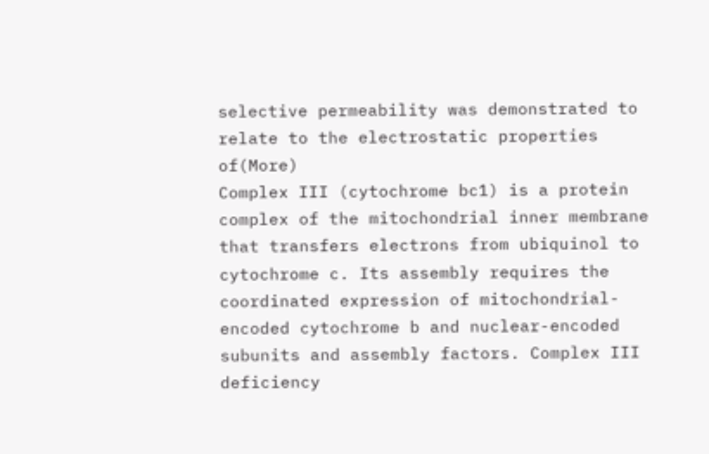selective permeability was demonstrated to relate to the electrostatic properties of(More)
Complex III (cytochrome bc1) is a protein complex of the mitochondrial inner membrane that transfers electrons from ubiquinol to cytochrome c. Its assembly requires the coordinated expression of mitochondrial-encoded cytochrome b and nuclear-encoded subunits and assembly factors. Complex III deficiency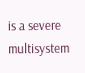is a severe multisystem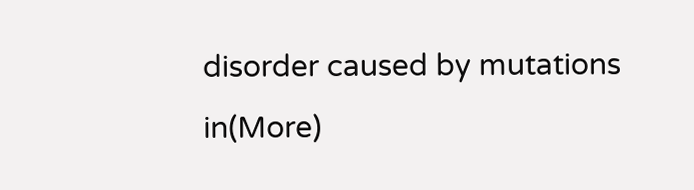disorder caused by mutations in(More)